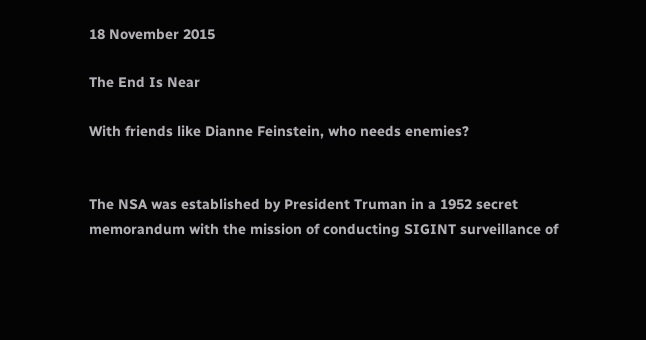18 November 2015

The End Is Near

With friends like Dianne Feinstein, who needs enemies?


The NSA was established by President Truman in a 1952 secret memorandum with the mission of conducting SIGINT surveillance of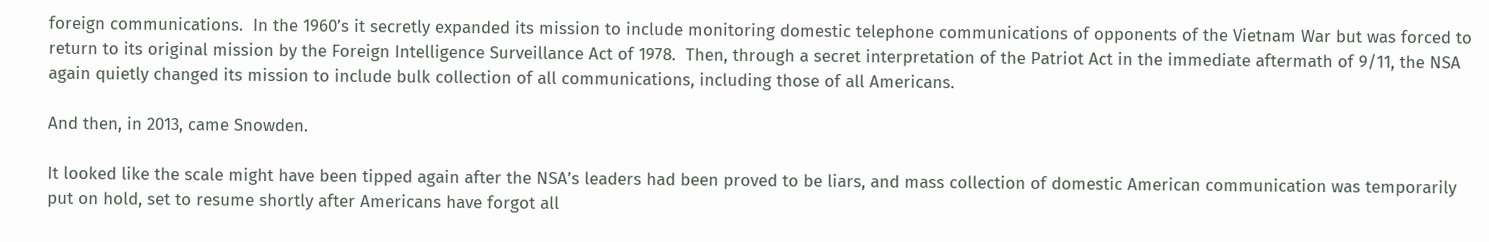foreign communications.  In the 1960’s it secretly expanded its mission to include monitoring domestic telephone communications of opponents of the Vietnam War but was forced to return to its original mission by the Foreign Intelligence Surveillance Act of 1978.  Then, through a secret interpretation of the Patriot Act in the immediate aftermath of 9/11, the NSA again quietly changed its mission to include bulk collection of all communications, including those of all Americans.

And then, in 2013, came Snowden.

It looked like the scale might have been tipped again after the NSA’s leaders had been proved to be liars, and mass collection of domestic American communication was temporarily put on hold, set to resume shortly after Americans have forgot all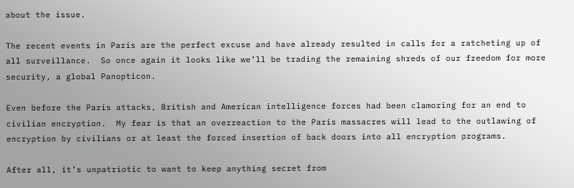about the issue.

The recent events in Paris are the perfect excuse and have already resulted in calls for a ratcheting up of all surveillance.  So once again it looks like we’ll be trading the remaining shreds of our freedom for more security, a global Panopticon.

Even before the Paris attacks, British and American intelligence forces had been clamoring for an end to civilian encryption.  My fear is that an overreaction to the Paris massacres will lead to the outlawing of encryption by civilians or at least the forced insertion of back doors into all encryption programs.

After all, it’s unpatriotic to want to keep anything secret from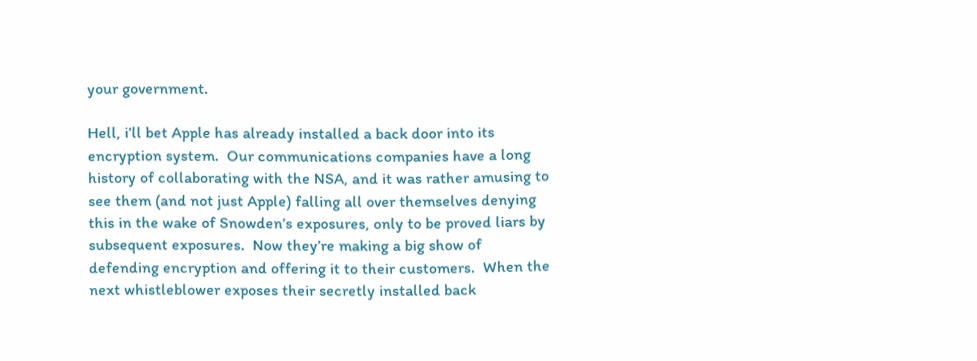your government.

Hell, i’ll bet Apple has already installed a back door into its encryption system.  Our communications companies have a long history of collaborating with the NSA, and it was rather amusing to see them (and not just Apple) falling all over themselves denying this in the wake of Snowden’s exposures, only to be proved liars by subsequent exposures.  Now they’re making a big show of defending encryption and offering it to their customers.  When the next whistleblower exposes their secretly installed back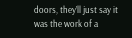doors, they’ll just say it was the work of a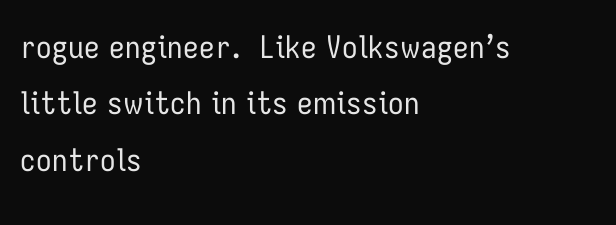rogue engineer.  Like Volkswagen’s little switch in its emission controls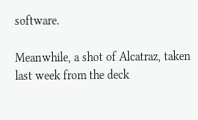software.

Meanwhile, a shot of Alcatraz, taken last week from the deck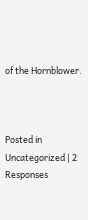of the Hornblower.



Posted in Uncategorized | 2 Responses